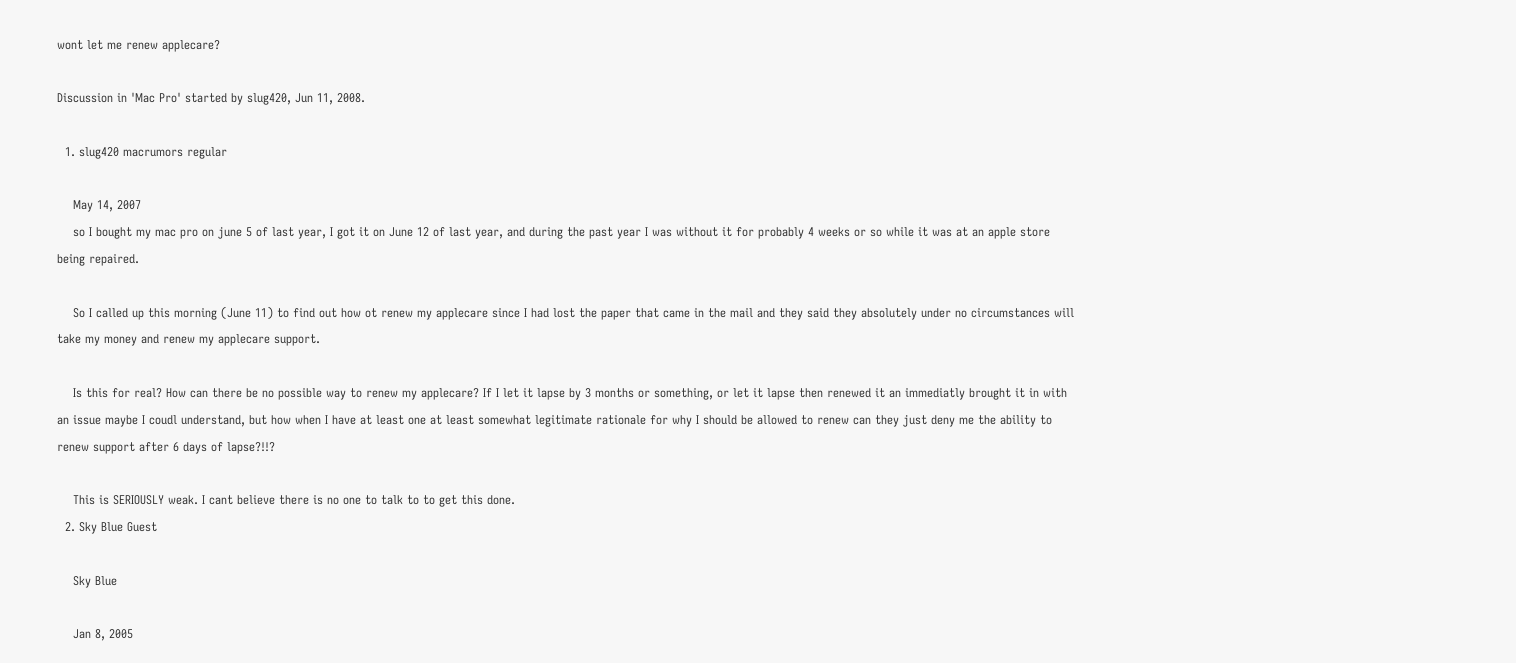wont let me renew applecare?

Discussion in 'Mac Pro' started by slug420, Jun 11, 2008.

  1. slug420 macrumors regular

    May 14, 2007
    so I bought my mac pro on june 5 of last year, I got it on June 12 of last year, and during the past year I was without it for probably 4 weeks or so while it was at an apple store being repaired.

    So I called up this morning (June 11) to find out how ot renew my applecare since I had lost the paper that came in the mail and they said they absolutely under no circumstances will take my money and renew my applecare support.

    Is this for real? How can there be no possible way to renew my applecare? If I let it lapse by 3 months or something, or let it lapse then renewed it an immediatly brought it in with an issue maybe I coudl understand, but how when I have at least one at least somewhat legitimate rationale for why I should be allowed to renew can they just deny me the ability to renew support after 6 days of lapse?!!?

    This is SERIOUSLY weak. I cant believe there is no one to talk to to get this done.
  2. Sky Blue Guest

    Sky Blue

    Jan 8, 2005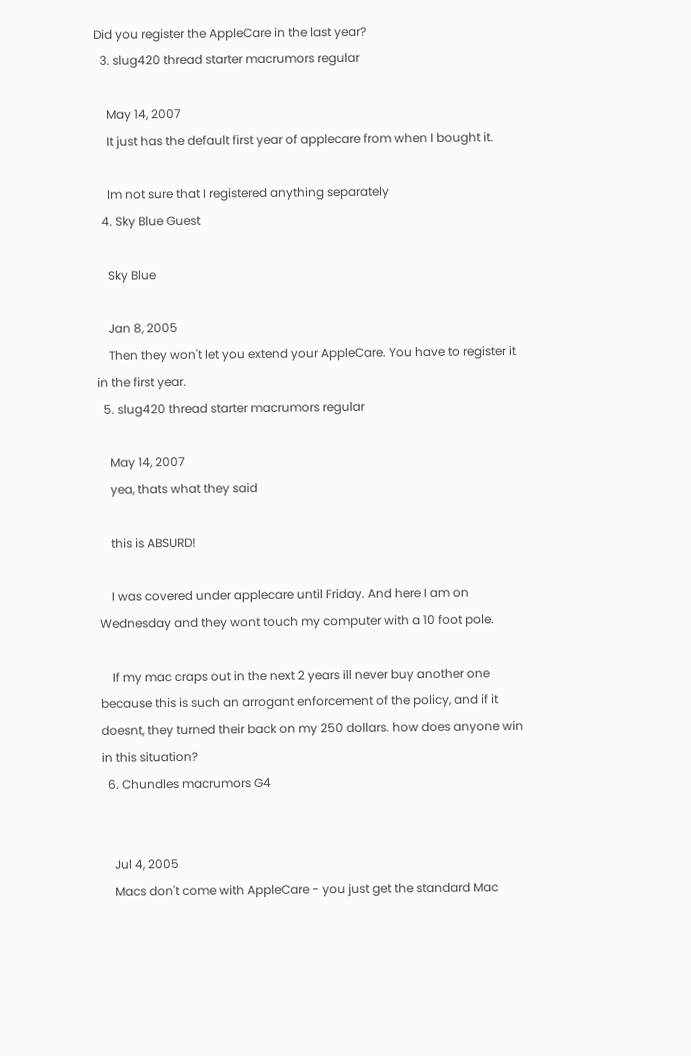Did you register the AppleCare in the last year?
  3. slug420 thread starter macrumors regular

    May 14, 2007
    It just has the default first year of applecare from when I bought it.

    Im not sure that I registered anything separately
  4. Sky Blue Guest

    Sky Blue

    Jan 8, 2005
    Then they won't let you extend your AppleCare. You have to register it in the first year.
  5. slug420 thread starter macrumors regular

    May 14, 2007
    yea, thats what they said

    this is ABSURD!

    I was covered under applecare until Friday. And here I am on Wednesday and they wont touch my computer with a 10 foot pole.

    If my mac craps out in the next 2 years ill never buy another one because this is such an arrogant enforcement of the policy, and if it doesnt, they turned their back on my 250 dollars. how does anyone win in this situation?
  6. Chundles macrumors G4


    Jul 4, 2005
    Macs don't come with AppleCare - you just get the standard Mac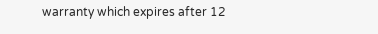warranty which expires after 12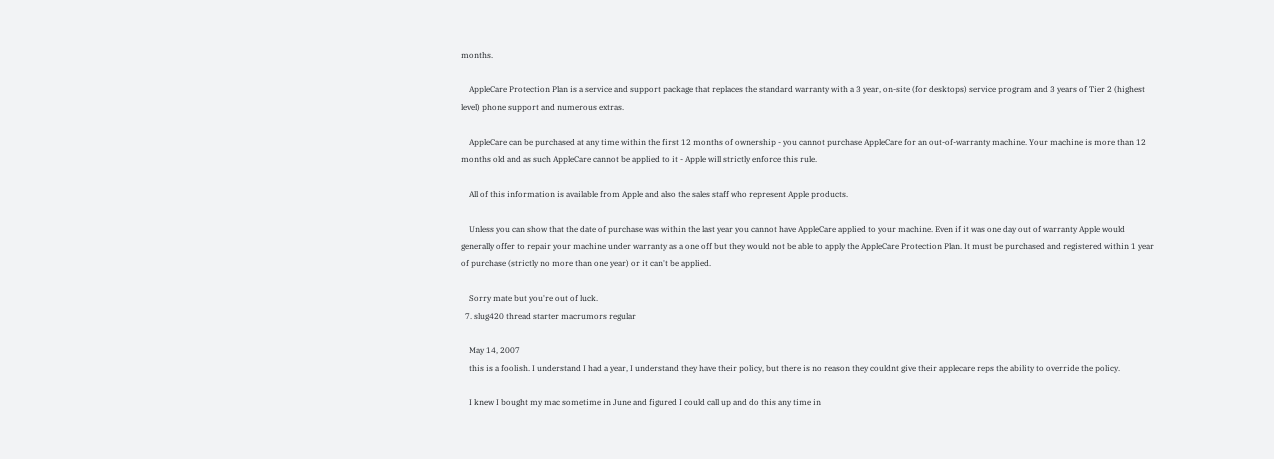months.

    AppleCare Protection Plan is a service and support package that replaces the standard warranty with a 3 year, on-site (for desktops) service program and 3 years of Tier 2 (highest level) phone support and numerous extras.

    AppleCare can be purchased at any time within the first 12 months of ownership - you cannot purchase AppleCare for an out-of-warranty machine. Your machine is more than 12 months old and as such AppleCare cannot be applied to it - Apple will strictly enforce this rule.

    All of this information is available from Apple and also the sales staff who represent Apple products.

    Unless you can show that the date of purchase was within the last year you cannot have AppleCare applied to your machine. Even if it was one day out of warranty Apple would generally offer to repair your machine under warranty as a one off but they would not be able to apply the AppleCare Protection Plan. It must be purchased and registered within 1 year of purchase (strictly no more than one year) or it can't be applied.

    Sorry mate but you're out of luck.
  7. slug420 thread starter macrumors regular

    May 14, 2007
    this is a foolish. I understand I had a year, I understand they have their policy, but there is no reason they couldnt give their applecare reps the ability to override the policy.

    I knew I bought my mac sometime in June and figured I could call up and do this any time in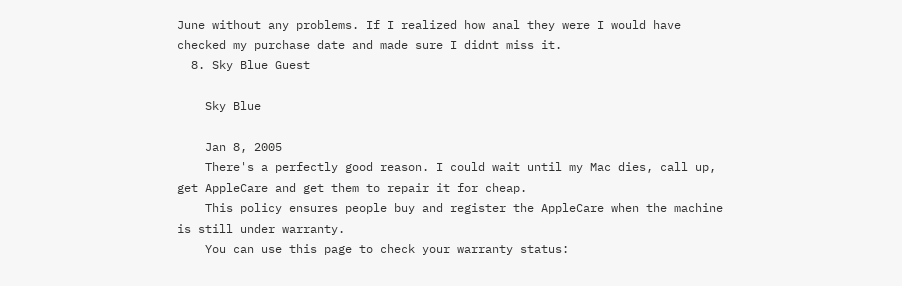June without any problems. If I realized how anal they were I would have checked my purchase date and made sure I didnt miss it.
  8. Sky Blue Guest

    Sky Blue

    Jan 8, 2005
    There's a perfectly good reason. I could wait until my Mac dies, call up, get AppleCare and get them to repair it for cheap.
    This policy ensures people buy and register the AppleCare when the machine is still under warranty.
    You can use this page to check your warranty status: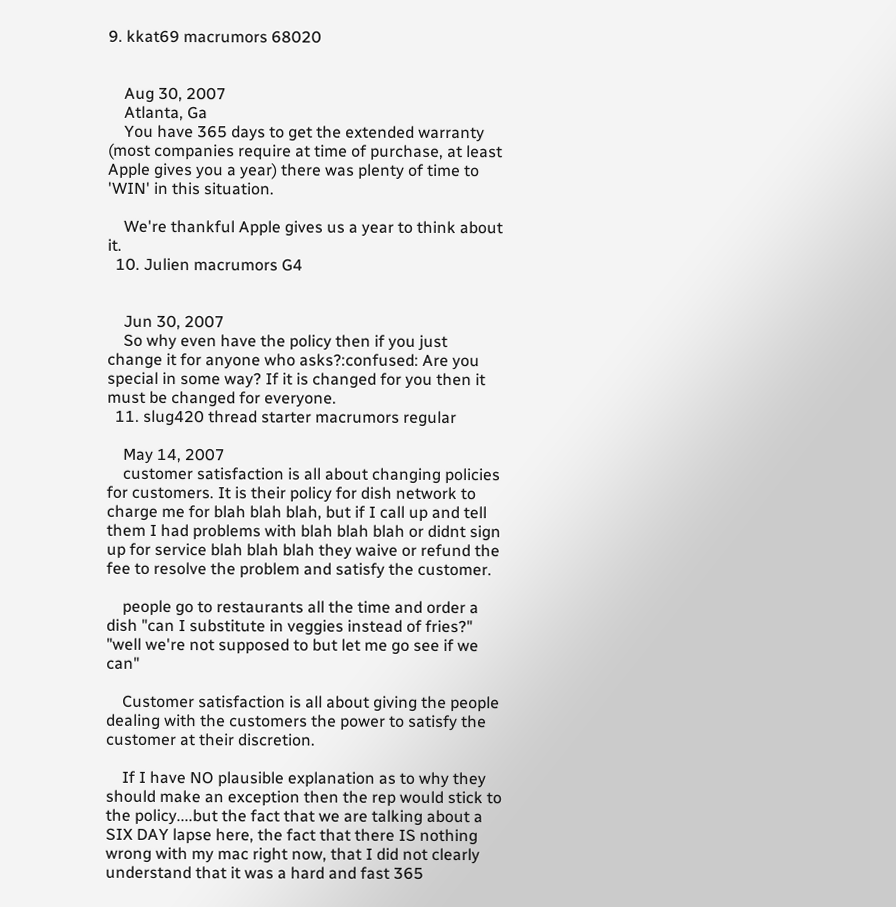9. kkat69 macrumors 68020


    Aug 30, 2007
    Atlanta, Ga
    You have 365 days to get the extended warranty (most companies require at time of purchase, at least Apple gives you a year) there was plenty of time to 'WIN' in this situation.

    We're thankful Apple gives us a year to think about it.
  10. Julien macrumors G4


    Jun 30, 2007
    So why even have the policy then if you just change it for anyone who asks?:confused: Are you special in some way? If it is changed for you then it must be changed for everyone.
  11. slug420 thread starter macrumors regular

    May 14, 2007
    customer satisfaction is all about changing policies for customers. It is their policy for dish network to charge me for blah blah blah, but if I call up and tell them I had problems with blah blah blah or didnt sign up for service blah blah blah they waive or refund the fee to resolve the problem and satisfy the customer.

    people go to restaurants all the time and order a dish "can I substitute in veggies instead of fries?" "well we're not supposed to but let me go see if we can"

    Customer satisfaction is all about giving the people dealing with the customers the power to satisfy the customer at their discretion.

    If I have NO plausible explanation as to why they should make an exception then the rep would stick to the policy....but the fact that we are talking about a SIX DAY lapse here, the fact that there IS nothing wrong with my mac right now, that I did not clearly understand that it was a hard and fast 365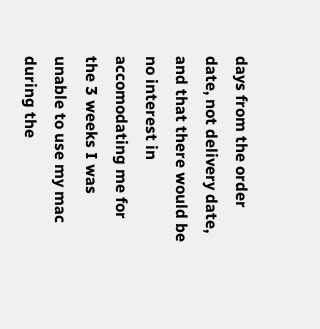days from the order date, not delivery date, and that there would be no interest in accomodating me for the 3 weeks I was unable to use my mac during the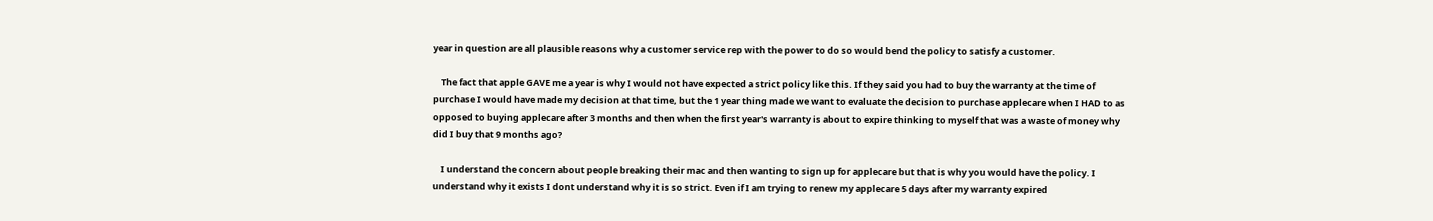year in question are all plausible reasons why a customer service rep with the power to do so would bend the policy to satisfy a customer.

    The fact that apple GAVE me a year is why I would not have expected a strict policy like this. If they said you had to buy the warranty at the time of purchase I would have made my decision at that time, but the 1 year thing made we want to evaluate the decision to purchase applecare when I HAD to as opposed to buying applecare after 3 months and then when the first year's warranty is about to expire thinking to myself that was a waste of money why did I buy that 9 months ago?

    I understand the concern about people breaking their mac and then wanting to sign up for applecare but that is why you would have the policy. I understand why it exists I dont understand why it is so strict. Even if I am trying to renew my applecare 5 days after my warranty expired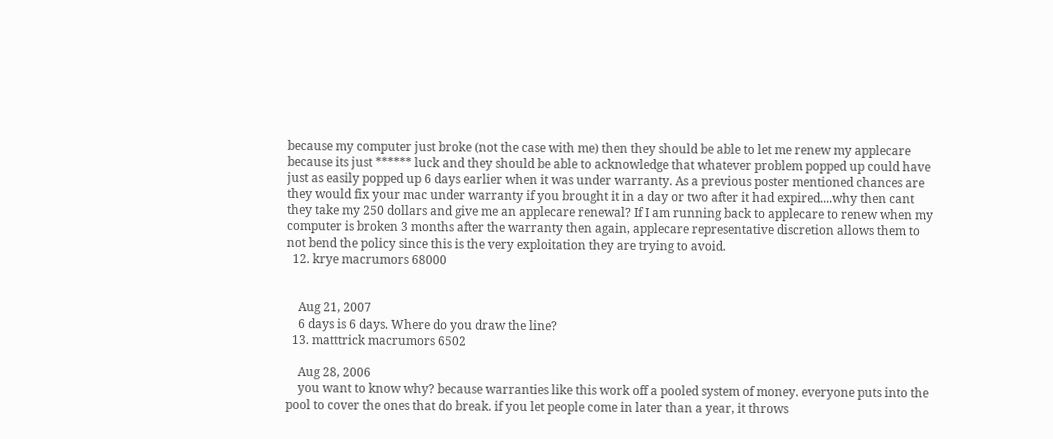because my computer just broke (not the case with me) then they should be able to let me renew my applecare because its just ****** luck and they should be able to acknowledge that whatever problem popped up could have just as easily popped up 6 days earlier when it was under warranty. As a previous poster mentioned chances are they would fix your mac under warranty if you brought it in a day or two after it had expired....why then cant they take my 250 dollars and give me an applecare renewal? If I am running back to applecare to renew when my computer is broken 3 months after the warranty then again, applecare representative discretion allows them to not bend the policy since this is the very exploitation they are trying to avoid.
  12. krye macrumors 68000


    Aug 21, 2007
    6 days is 6 days. Where do you draw the line?
  13. matttrick macrumors 6502

    Aug 28, 2006
    you want to know why? because warranties like this work off a pooled system of money. everyone puts into the pool to cover the ones that do break. if you let people come in later than a year, it throws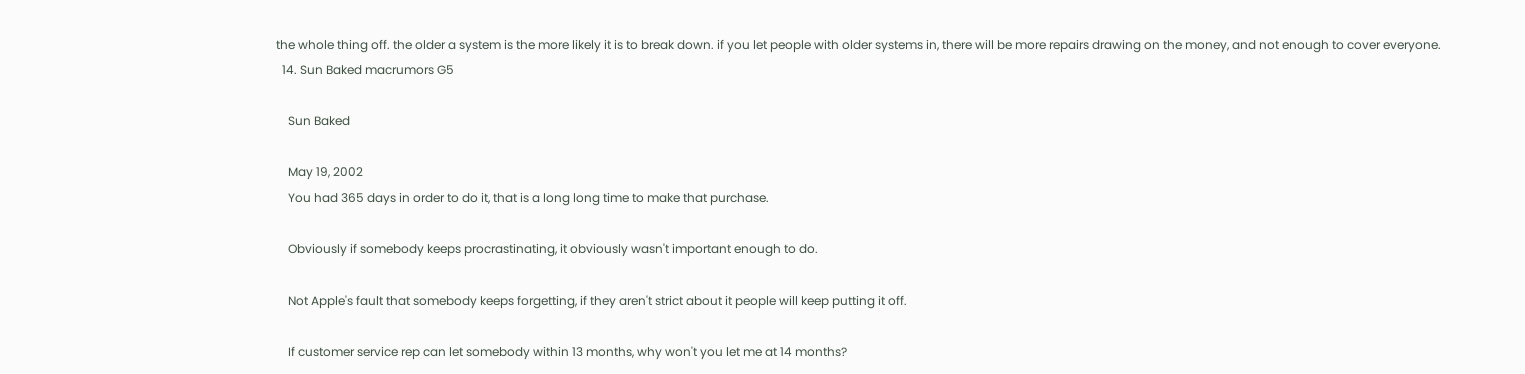the whole thing off. the older a system is the more likely it is to break down. if you let people with older systems in, there will be more repairs drawing on the money, and not enough to cover everyone.
  14. Sun Baked macrumors G5

    Sun Baked

    May 19, 2002
    You had 365 days in order to do it, that is a long long time to make that purchase.

    Obviously if somebody keeps procrastinating, it obviously wasn't important enough to do.

    Not Apple's fault that somebody keeps forgetting, if they aren't strict about it people will keep putting it off.

    If customer service rep can let somebody within 13 months, why won't you let me at 14 months?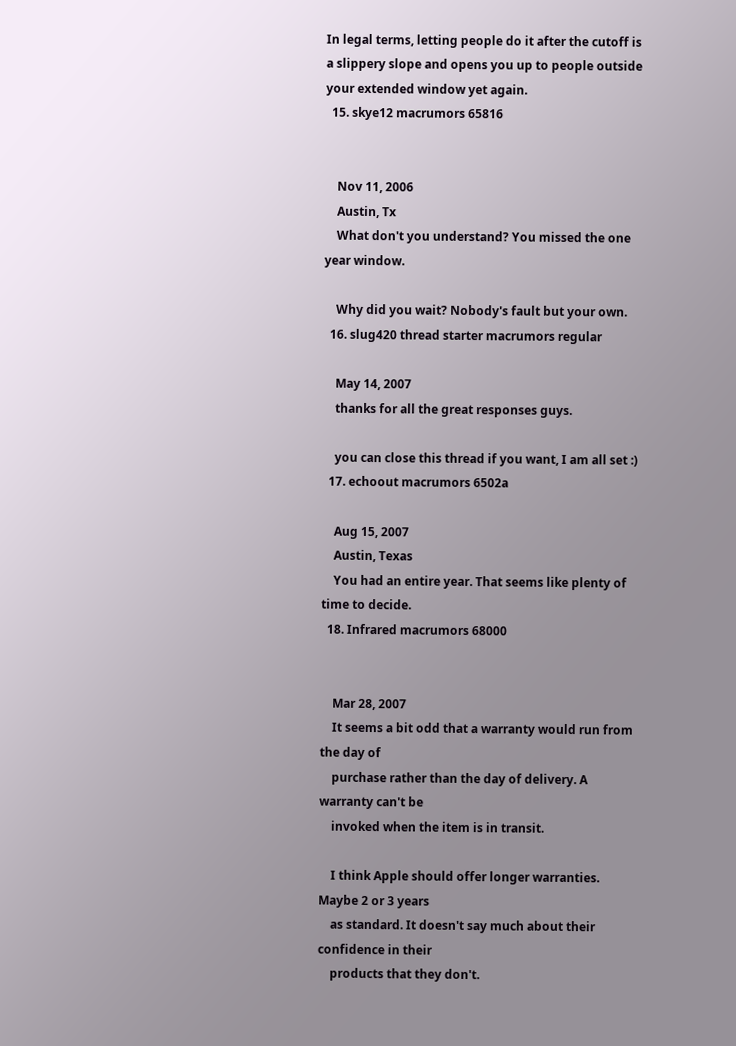In legal terms, letting people do it after the cutoff is a slippery slope and opens you up to people outside your extended window yet again.
  15. skye12 macrumors 65816


    Nov 11, 2006
    Austin, Tx
    What don't you understand? You missed the one year window.

    Why did you wait? Nobody's fault but your own.
  16. slug420 thread starter macrumors regular

    May 14, 2007
    thanks for all the great responses guys.

    you can close this thread if you want, I am all set :)
  17. echoout macrumors 6502a

    Aug 15, 2007
    Austin, Texas
    You had an entire year. That seems like plenty of time to decide.
  18. Infrared macrumors 68000


    Mar 28, 2007
    It seems a bit odd that a warranty would run from the day of
    purchase rather than the day of delivery. A warranty can't be
    invoked when the item is in transit.

    I think Apple should offer longer warranties. Maybe 2 or 3 years
    as standard. It doesn't say much about their confidence in their
    products that they don't.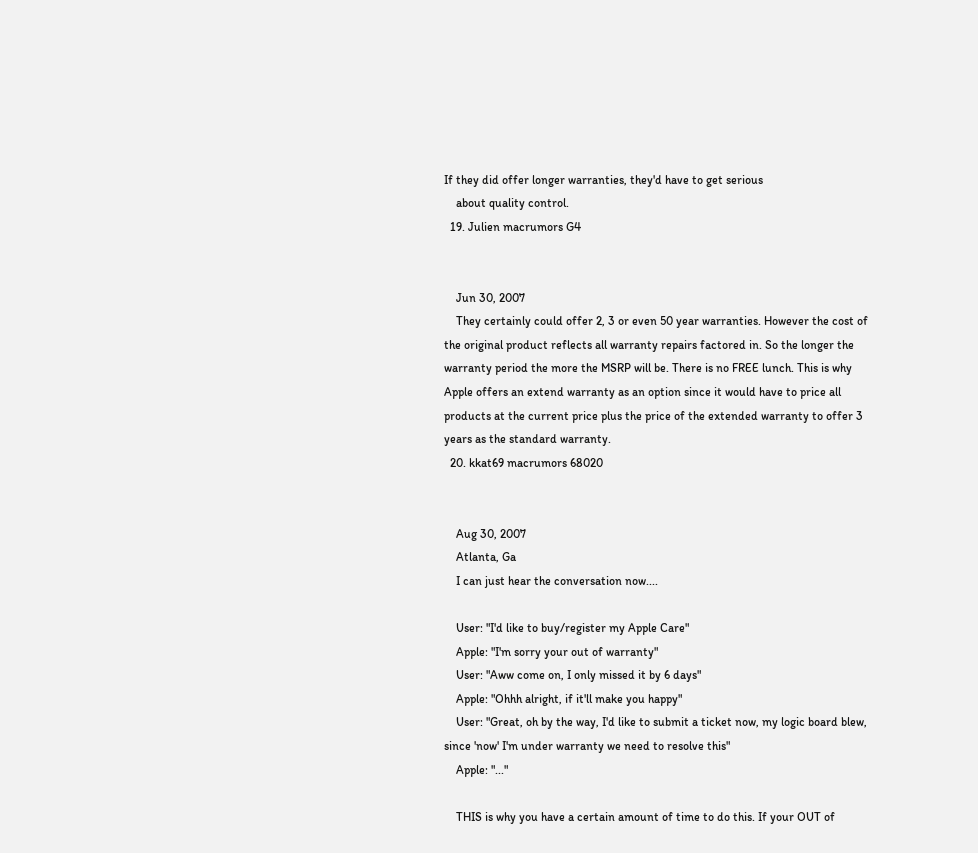If they did offer longer warranties, they'd have to get serious
    about quality control.
  19. Julien macrumors G4


    Jun 30, 2007
    They certainly could offer 2, 3 or even 50 year warranties. However the cost of the original product reflects all warranty repairs factored in. So the longer the warranty period the more the MSRP will be. There is no FREE lunch. This is why Apple offers an extend warranty as an option since it would have to price all products at the current price plus the price of the extended warranty to offer 3 years as the standard warranty.
  20. kkat69 macrumors 68020


    Aug 30, 2007
    Atlanta, Ga
    I can just hear the conversation now....

    User: "I'd like to buy/register my Apple Care"
    Apple: "I'm sorry your out of warranty"
    User: "Aww come on, I only missed it by 6 days"
    Apple: "Ohhh alright, if it'll make you happy"
    User: "Great, oh by the way, I'd like to submit a ticket now, my logic board blew, since 'now' I'm under warranty we need to resolve this"
    Apple: "..."

    THIS is why you have a certain amount of time to do this. If your OUT of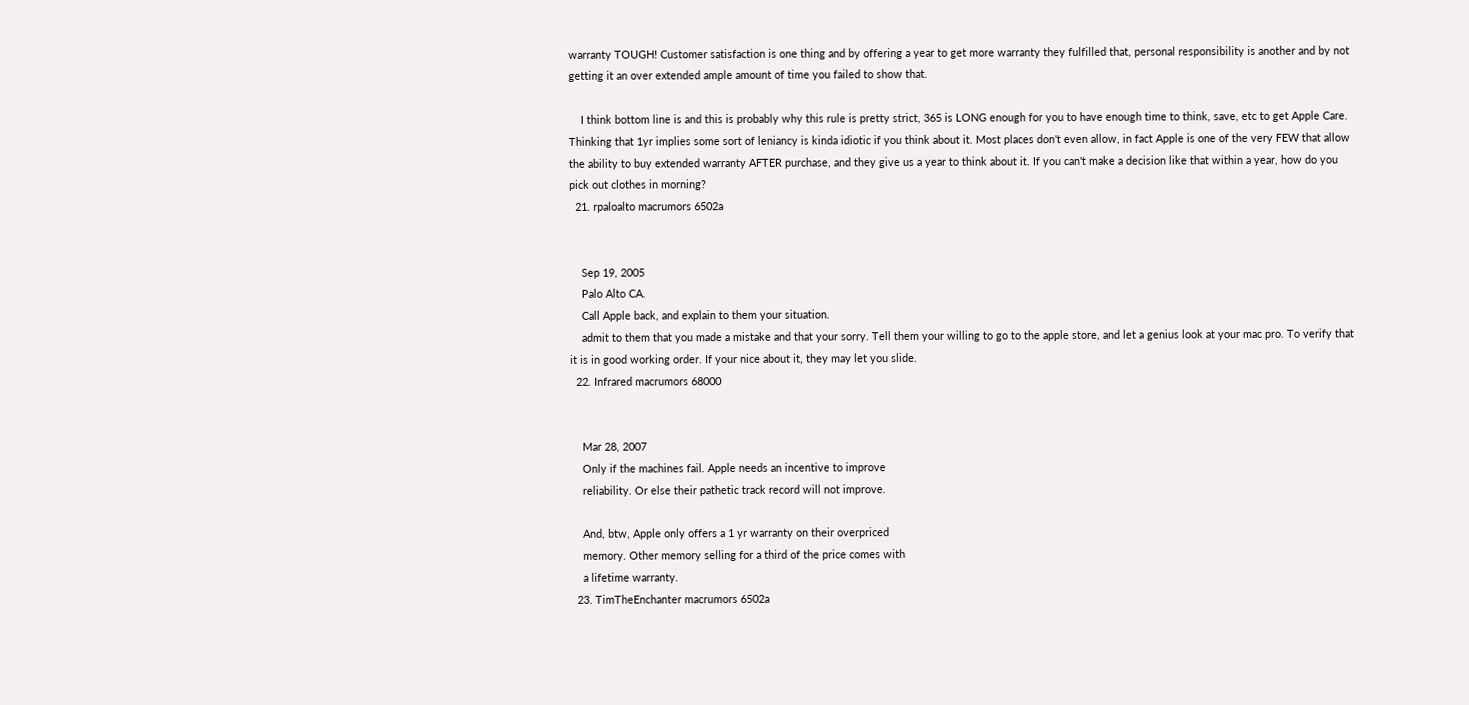warranty TOUGH! Customer satisfaction is one thing and by offering a year to get more warranty they fulfilled that, personal responsibility is another and by not getting it an over extended ample amount of time you failed to show that.

    I think bottom line is and this is probably why this rule is pretty strict, 365 is LONG enough for you to have enough time to think, save, etc to get Apple Care. Thinking that 1yr implies some sort of leniancy is kinda idiotic if you think about it. Most places don't even allow, in fact Apple is one of the very FEW that allow the ability to buy extended warranty AFTER purchase, and they give us a year to think about it. If you can't make a decision like that within a year, how do you pick out clothes in morning?
  21. rpaloalto macrumors 6502a


    Sep 19, 2005
    Palo Alto CA.
    Call Apple back, and explain to them your situation.
    admit to them that you made a mistake and that your sorry. Tell them your willing to go to the apple store, and let a genius look at your mac pro. To verify that it is in good working order. If your nice about it, they may let you slide.
  22. Infrared macrumors 68000


    Mar 28, 2007
    Only if the machines fail. Apple needs an incentive to improve
    reliability. Or else their pathetic track record will not improve.

    And, btw, Apple only offers a 1 yr warranty on their overpriced
    memory. Other memory selling for a third of the price comes with
    a lifetime warranty.
  23. TimTheEnchanter macrumors 6502a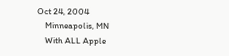Oct 24, 2004
    Minneapolis, MN
    With ALL Apple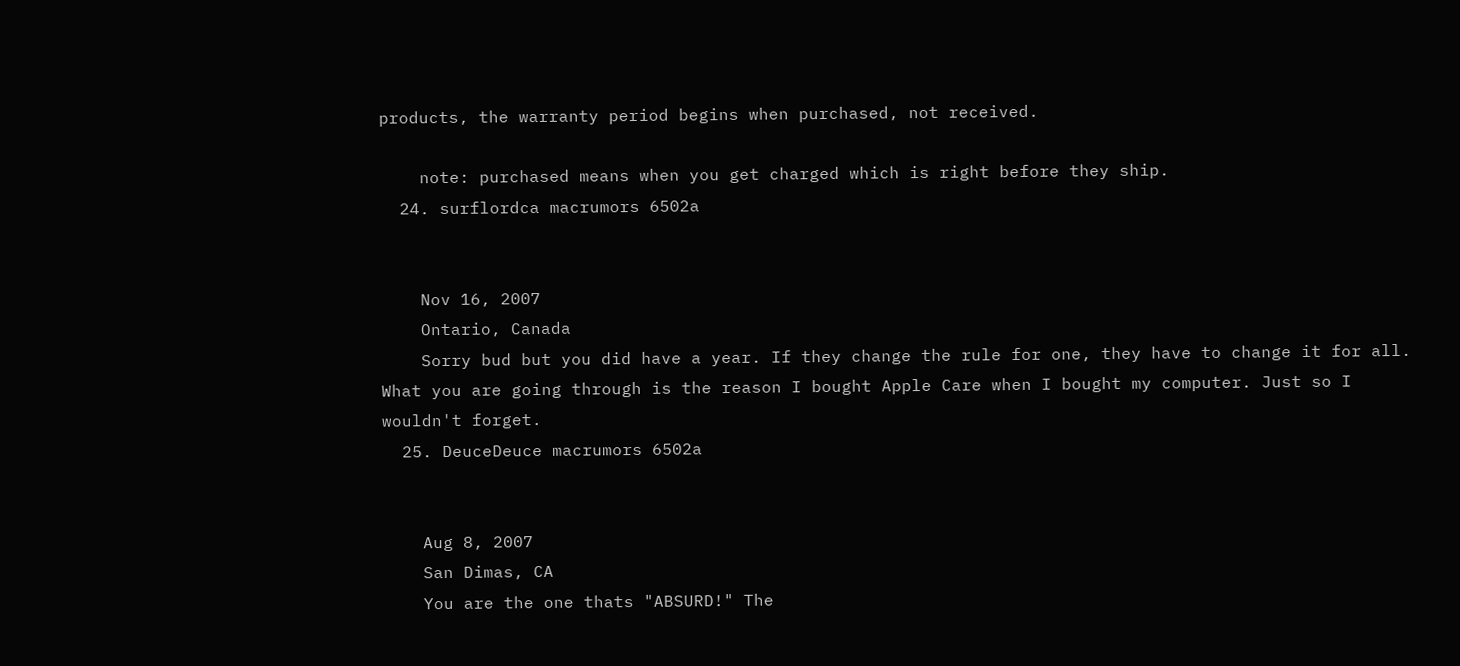products, the warranty period begins when purchased, not received.

    note: purchased means when you get charged which is right before they ship.
  24. surflordca macrumors 6502a


    Nov 16, 2007
    Ontario, Canada
    Sorry bud but you did have a year. If they change the rule for one, they have to change it for all. What you are going through is the reason I bought Apple Care when I bought my computer. Just so I wouldn't forget.
  25. DeuceDeuce macrumors 6502a


    Aug 8, 2007
    San Dimas, CA
    You are the one thats "ABSURD!" The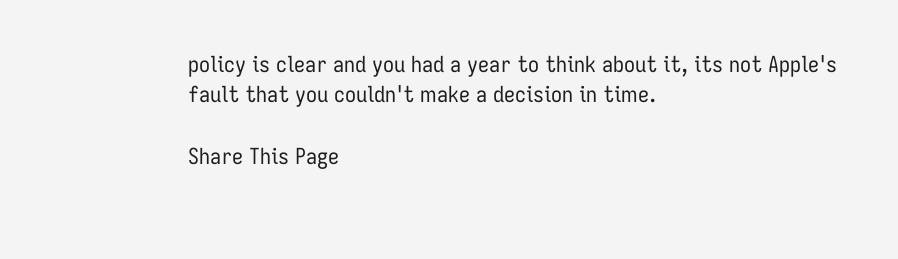policy is clear and you had a year to think about it, its not Apple's fault that you couldn't make a decision in time.

Share This Page